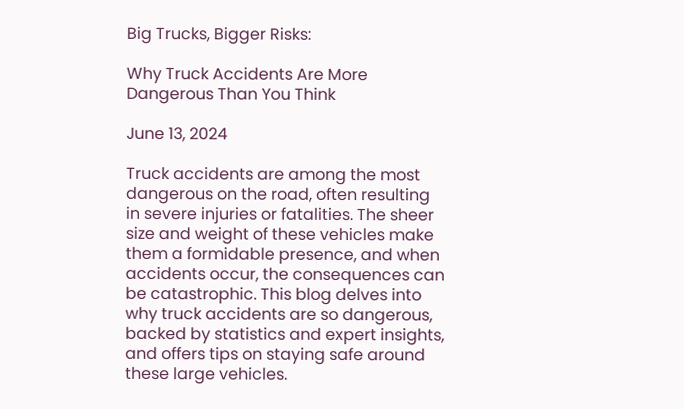Big Trucks, Bigger Risks:

Why Truck Accidents Are More Dangerous Than You Think

June 13, 2024

Truck accidents are among the most dangerous on the road, often resulting in severe injuries or fatalities. The sheer size and weight of these vehicles make them a formidable presence, and when accidents occur, the consequences can be catastrophic. This blog delves into why truck accidents are so dangerous, backed by statistics and expert insights, and offers tips on staying safe around these large vehicles.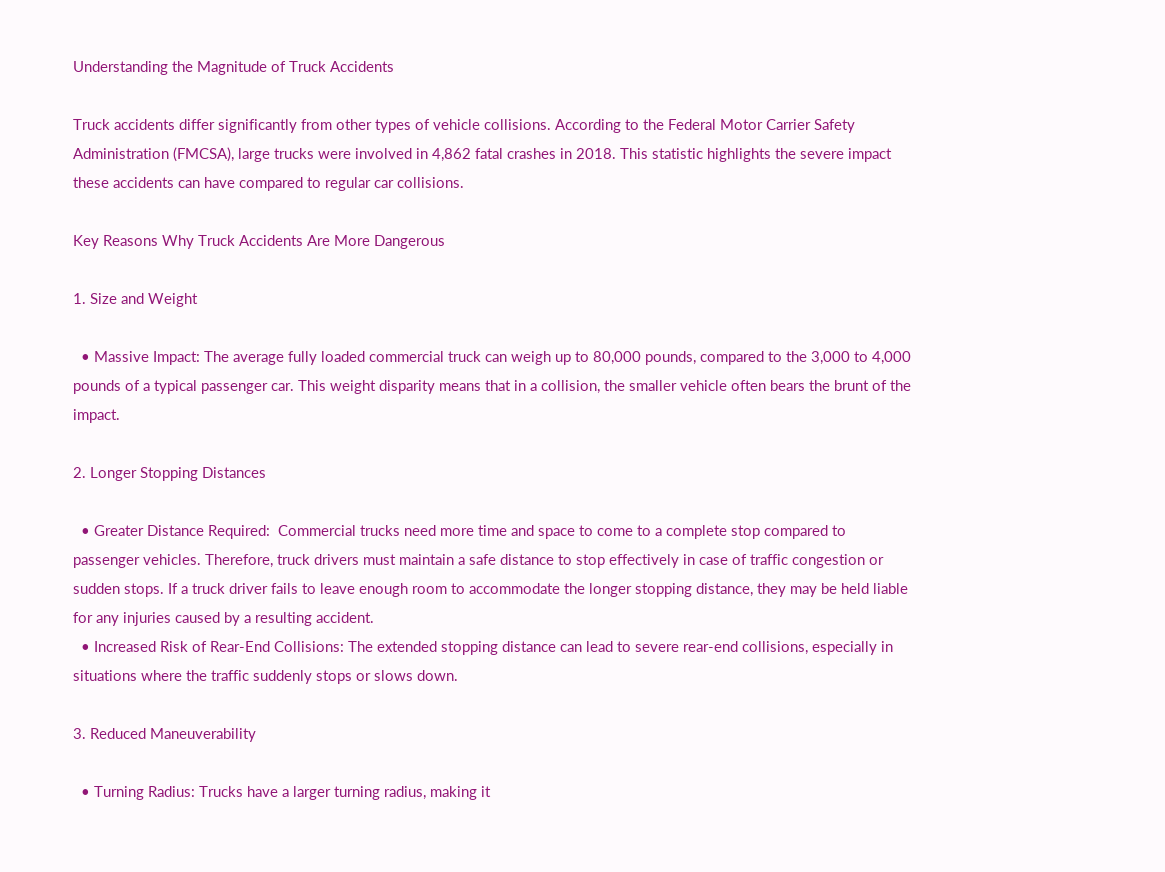Understanding the Magnitude of Truck Accidents

Truck accidents differ significantly from other types of vehicle collisions. According to the Federal Motor Carrier Safety Administration (FMCSA), large trucks were involved in 4,862 fatal crashes in 2018. This statistic highlights the severe impact these accidents can have compared to regular car collisions.

Key Reasons Why Truck Accidents Are More Dangerous

1. Size and Weight

  • Massive Impact: The average fully loaded commercial truck can weigh up to 80,000 pounds, compared to the 3,000 to 4,000 pounds of a typical passenger car. This weight disparity means that in a collision, the smaller vehicle often bears the brunt of the impact.

2. Longer Stopping Distances

  • Greater Distance Required:  Commercial trucks need more time and space to come to a complete stop compared to passenger vehicles. Therefore, truck drivers must maintain a safe distance to stop effectively in case of traffic congestion or sudden stops. If a truck driver fails to leave enough room to accommodate the longer stopping distance, they may be held liable for any injuries caused by a resulting accident.
  • Increased Risk of Rear-End Collisions: The extended stopping distance can lead to severe rear-end collisions, especially in situations where the traffic suddenly stops or slows down.

3. Reduced Maneuverability

  • Turning Radius: Trucks have a larger turning radius, making it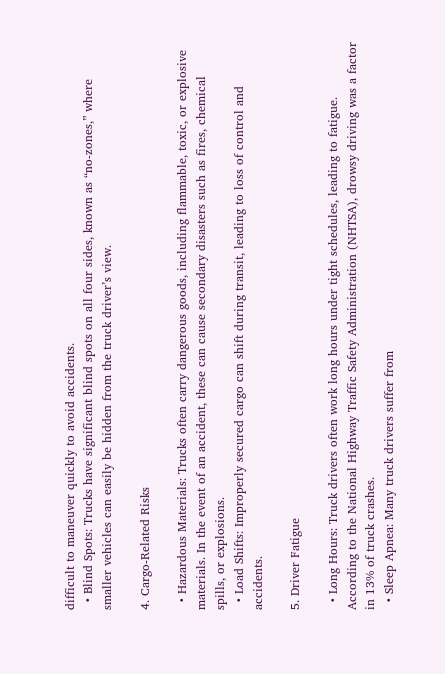difficult to maneuver quickly to avoid accidents.
  • Blind Spots: Trucks have significant blind spots on all four sides, known as “no-zones,” where smaller vehicles can easily be hidden from the truck driver’s view.

4. Cargo-Related Risks

  • Hazardous Materials: Trucks often carry dangerous goods, including flammable, toxic, or explosive materials. In the event of an accident, these can cause secondary disasters such as fires, chemical spills, or explosions.
  • Load Shifts: Improperly secured cargo can shift during transit, leading to loss of control and accidents.

5. Driver Fatigue

  • Long Hours: Truck drivers often work long hours under tight schedules, leading to fatigue. According to the National Highway Traffic Safety Administration (NHTSA), drowsy driving was a factor in 13% of truck crashes.
  • Sleep Apnea: Many truck drivers suffer from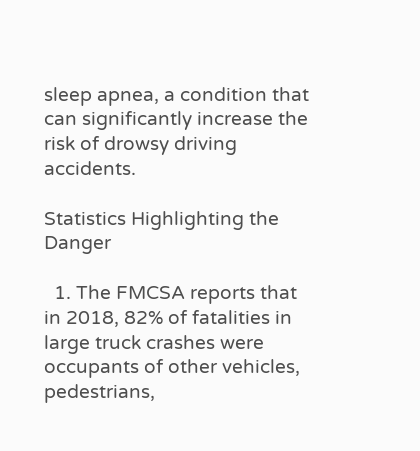sleep apnea, a condition that can significantly increase the risk of drowsy driving accidents.

Statistics Highlighting the Danger

  1. The FMCSA reports that in 2018, 82% of fatalities in large truck crashes were occupants of other vehicles, pedestrians,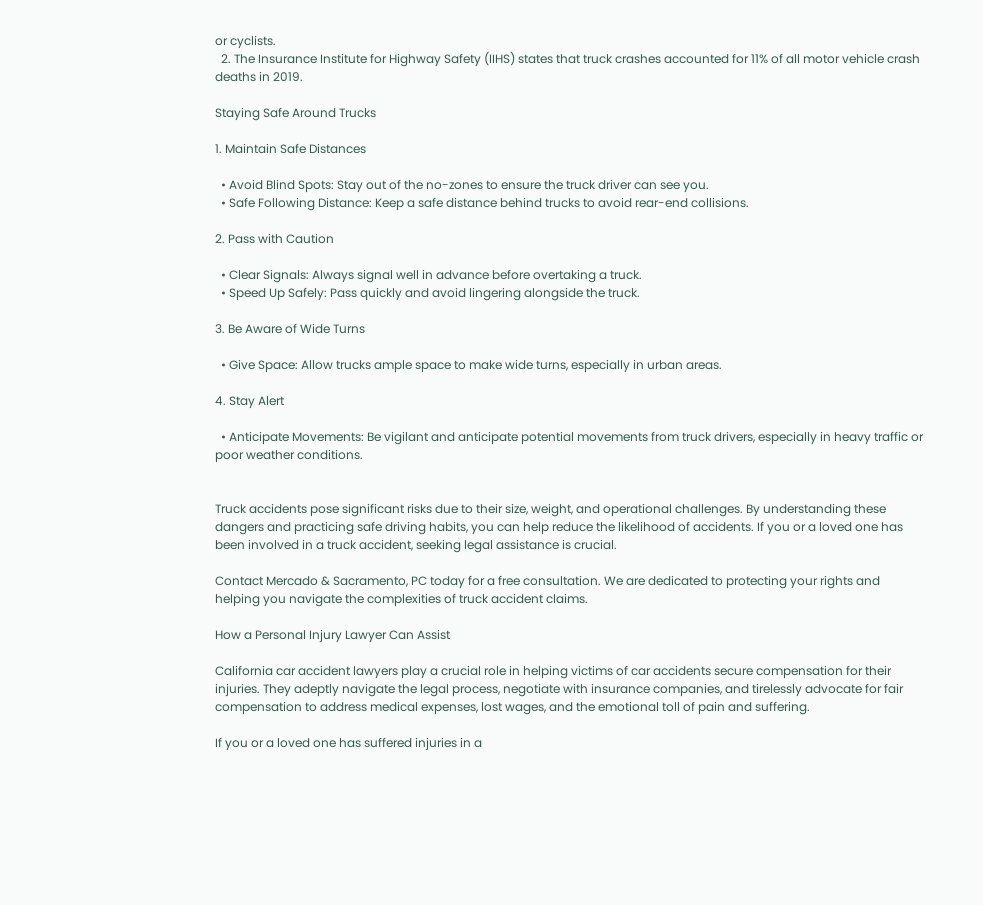or cyclists.
  2. The Insurance Institute for Highway Safety (IIHS) states that truck crashes accounted for 11% of all motor vehicle crash deaths in 2019.

Staying Safe Around Trucks

1. Maintain Safe Distances

  • Avoid Blind Spots: Stay out of the no-zones to ensure the truck driver can see you.
  • Safe Following Distance: Keep a safe distance behind trucks to avoid rear-end collisions.

2. Pass with Caution

  • Clear Signals: Always signal well in advance before overtaking a truck.
  • Speed Up Safely: Pass quickly and avoid lingering alongside the truck.

3. Be Aware of Wide Turns

  • Give Space: Allow trucks ample space to make wide turns, especially in urban areas.

4. Stay Alert

  • Anticipate Movements: Be vigilant and anticipate potential movements from truck drivers, especially in heavy traffic or poor weather conditions.


Truck accidents pose significant risks due to their size, weight, and operational challenges. By understanding these dangers and practicing safe driving habits, you can help reduce the likelihood of accidents. If you or a loved one has been involved in a truck accident, seeking legal assistance is crucial.

Contact Mercado & Sacramento, PC today for a free consultation. We are dedicated to protecting your rights and helping you navigate the complexities of truck accident claims.

How a Personal Injury Lawyer Can Assist

California car accident lawyers play a crucial role in helping victims of car accidents secure compensation for their injuries. They adeptly navigate the legal process, negotiate with insurance companies, and tirelessly advocate for fair compensation to address medical expenses, lost wages, and the emotional toll of pain and suffering.

If you or a loved one has suffered injuries in a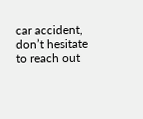car accident, don’t hesitate to reach out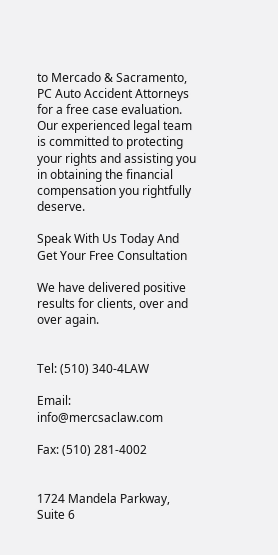to Mercado & Sacramento, PC Auto Accident Attorneys for a free case evaluation. Our experienced legal team is committed to protecting your rights and assisting you in obtaining the financial compensation you rightfully deserve.

Speak With Us Today And Get Your Free Consultation

We have delivered positive results for clients, over and over again.


Tel: (510) 340-4LAW

Email: info@mercsaclaw.com

Fax: (510) 281-4002


1724 Mandela Parkway, Suite 6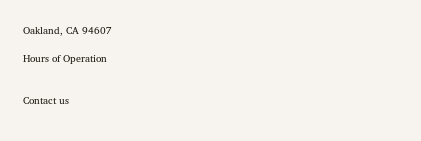Oakland, CA 94607

Hours of Operation


Contact us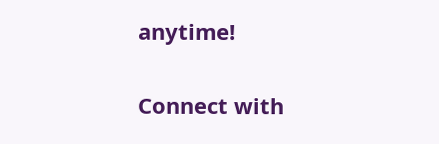anytime!

Connect with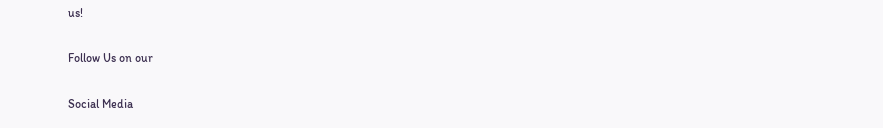us!

Follow Us on our

Social Media